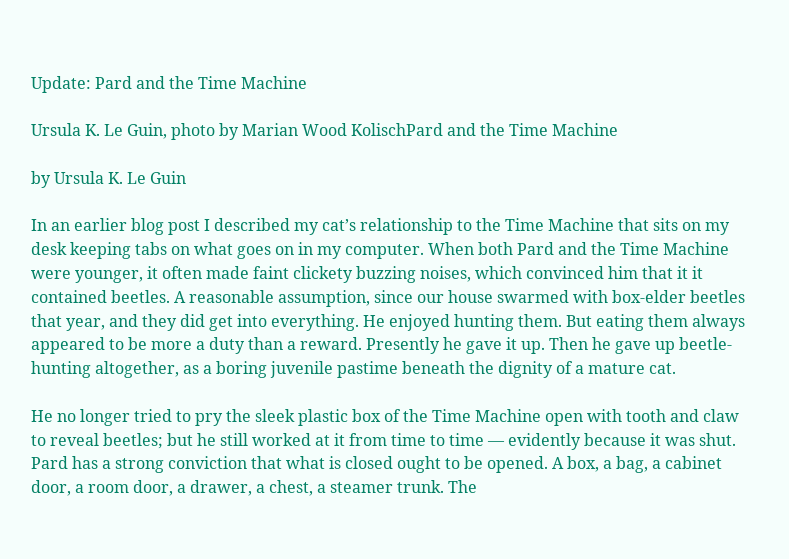Update: Pard and the Time Machine

Ursula K. Le Guin, photo by Marian Wood KolischPard and the Time Machine

by Ursula K. Le Guin

In an earlier blog post I described my cat’s relationship to the Time Machine that sits on my desk keeping tabs on what goes on in my computer. When both Pard and the Time Machine were younger, it often made faint clickety buzzing noises, which convinced him that it it contained beetles. A reasonable assumption, since our house swarmed with box-elder beetles that year, and they did get into everything. He enjoyed hunting them. But eating them always appeared to be more a duty than a reward. Presently he gave it up. Then he gave up beetle-hunting altogether, as a boring juvenile pastime beneath the dignity of a mature cat.

He no longer tried to pry the sleek plastic box of the Time Machine open with tooth and claw to reveal beetles; but he still worked at it from time to time — evidently because it was shut. Pard has a strong conviction that what is closed ought to be opened. A box, a bag, a cabinet door, a room door, a drawer, a chest, a steamer trunk. The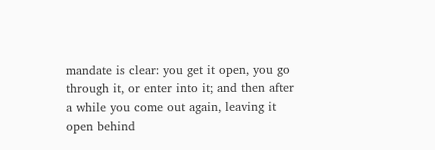mandate is clear: you get it open, you go through it, or enter into it; and then after a while you come out again, leaving it open behind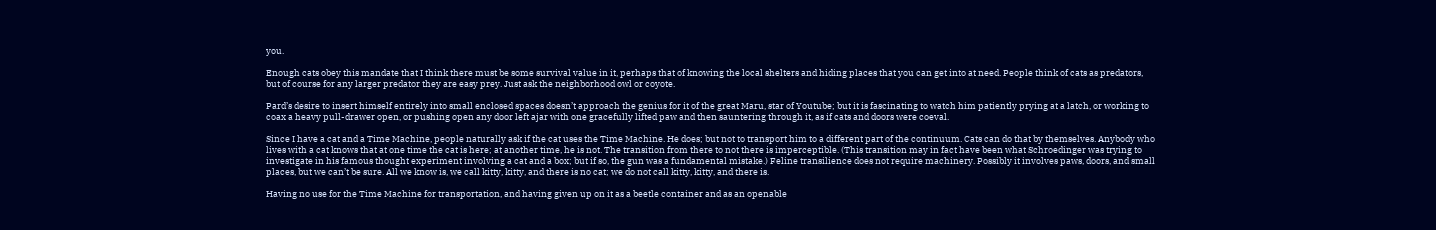you.

Enough cats obey this mandate that I think there must be some survival value in it, perhaps that of knowing the local shelters and hiding places that you can get into at need. People think of cats as predators, but of course for any larger predator they are easy prey. Just ask the neighborhood owl or coyote.

Pard’s desire to insert himself entirely into small enclosed spaces doesn’t approach the genius for it of the great Maru, star of Youtube; but it is fascinating to watch him patiently prying at a latch, or working to coax a heavy pull-drawer open, or pushing open any door left ajar with one gracefully lifted paw and then sauntering through it, as if cats and doors were coeval.

Since I have a cat and a Time Machine, people naturally ask if the cat uses the Time Machine. He does; but not to transport him to a different part of the continuum. Cats can do that by themselves. Anybody who lives with a cat knows that at one time the cat is here; at another time, he is not. The transition from there to not there is imperceptible. (This transition may in fact have been what Schroedinger was trying to investigate in his famous thought experiment involving a cat and a box; but if so, the gun was a fundamental mistake.) Feline transilience does not require machinery. Possibly it involves paws, doors, and small places, but we can’t be sure. All we know is, we call kitty, kitty, and there is no cat; we do not call kitty, kitty, and there is.

Having no use for the Time Machine for transportation, and having given up on it as a beetle container and as an openable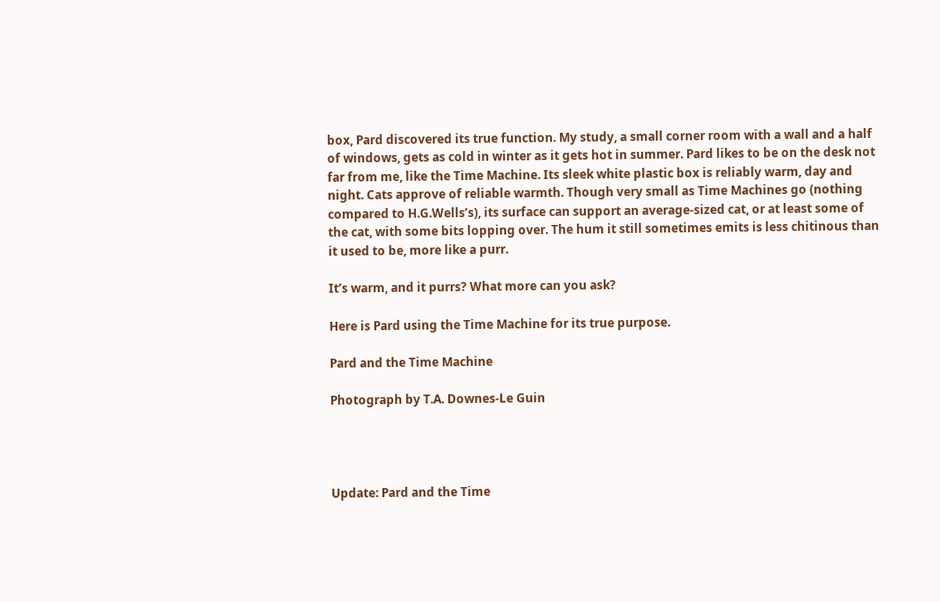box, Pard discovered its true function. My study, a small corner room with a wall and a half of windows, gets as cold in winter as it gets hot in summer. Pard likes to be on the desk not far from me, like the Time Machine. Its sleek white plastic box is reliably warm, day and night. Cats approve of reliable warmth. Though very small as Time Machines go (nothing compared to H.G.Wells’s), its surface can support an average-sized cat, or at least some of the cat, with some bits lopping over. The hum it still sometimes emits is less chitinous than it used to be, more like a purr.

It’s warm, and it purrs? What more can you ask?

Here is Pard using the Time Machine for its true purpose.

Pard and the Time Machine

Photograph by T.A. Downes-Le Guin




Update: Pard and the Time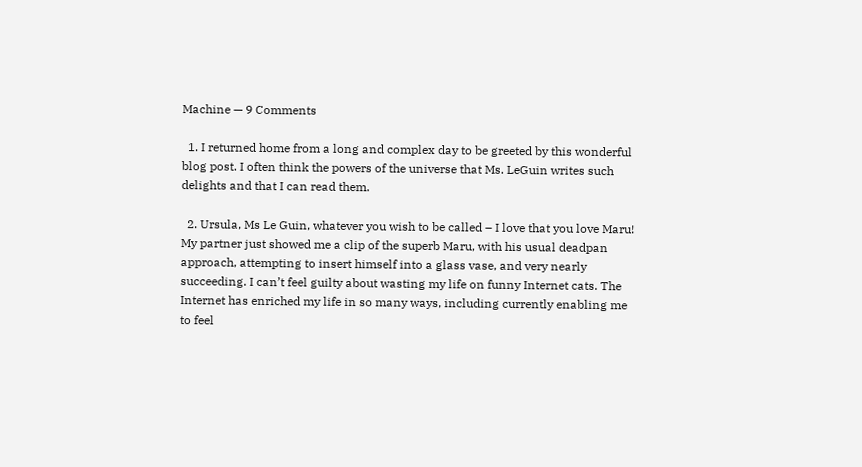Machine — 9 Comments

  1. I returned home from a long and complex day to be greeted by this wonderful blog post. I often think the powers of the universe that Ms. LeGuin writes such delights and that I can read them.

  2. Ursula, Ms Le Guin, whatever you wish to be called – I love that you love Maru! My partner just showed me a clip of the superb Maru, with his usual deadpan approach, attempting to insert himself into a glass vase, and very nearly succeeding. I can’t feel guilty about wasting my life on funny Internet cats. The Internet has enriched my life in so many ways, including currently enabling me to feel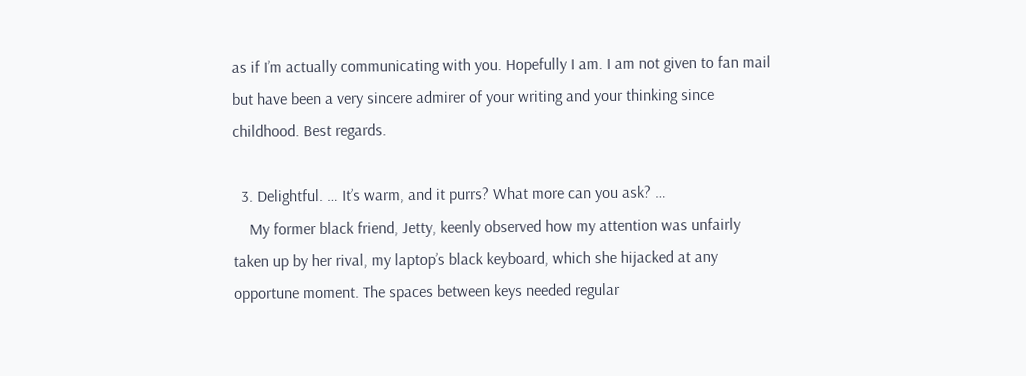as if I’m actually communicating with you. Hopefully I am. I am not given to fan mail but have been a very sincere admirer of your writing and your thinking since childhood. Best regards.

  3. Delightful. … It’s warm, and it purrs? What more can you ask? …
    My former black friend, Jetty, keenly observed how my attention was unfairly taken up by her rival, my laptop’s black keyboard, which she hijacked at any opportune moment. The spaces between keys needed regular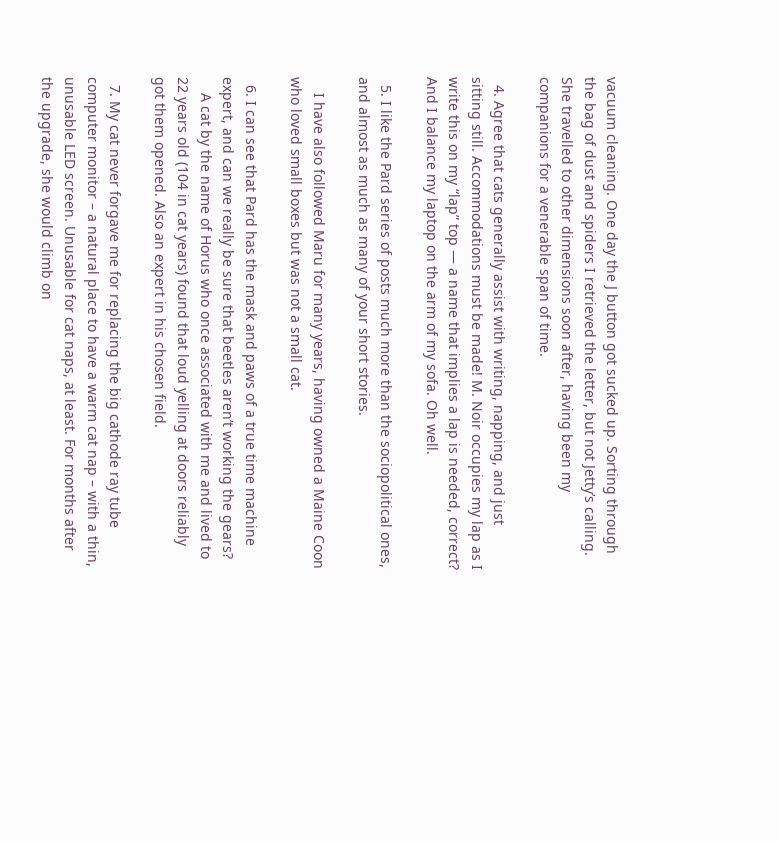vacuum cleaning. One day the J button got sucked up. Sorting through the bag of dust and spiders I retrieved the letter, but not Jetty’s calling. She travelled to other dimensions soon after, having been my companions for a venerable span of time.

  4. Agree that cats generally assist with writing, napping, and just sitting still. Accommodations must be made! M. Noir occupies my lap as I write this on my “lap” top — a name that implies a lap is needed, correct? And I balance my laptop on the arm of my sofa. Oh well.

  5. I like the Pard series of posts much more than the sociopolitical ones, and almost as much as many of your short stories.

    I have also followed Maru for many years, having owned a Maine Coon who loved small boxes but was not a small cat.

  6. I can see that Pard has the mask and paws of a true time machine expert, and can we really be sure that beetles aren’t working the gears?
    A cat by the name of Horus who once associated with me and lived to 22 years old (104 in cat years) found that loud yelling at doors reliably got them opened. Also an expert in his chosen field.

  7. My cat never forgave me for replacing the big cathode ray tube computer monitor – a natural place to have a warm cat nap – with a thin, unusable LED screen. Unusable for cat naps, at least. For months after the upgrade, she would climb on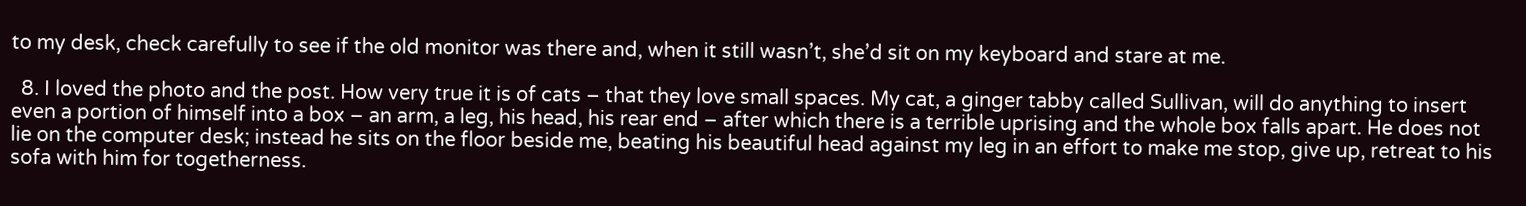to my desk, check carefully to see if the old monitor was there and, when it still wasn’t, she’d sit on my keyboard and stare at me.

  8. I loved the photo and the post. How very true it is of cats – that they love small spaces. My cat, a ginger tabby called Sullivan, will do anything to insert even a portion of himself into a box – an arm, a leg, his head, his rear end – after which there is a terrible uprising and the whole box falls apart. He does not lie on the computer desk; instead he sits on the floor beside me, beating his beautiful head against my leg in an effort to make me stop, give up, retreat to his sofa with him for togetherness.